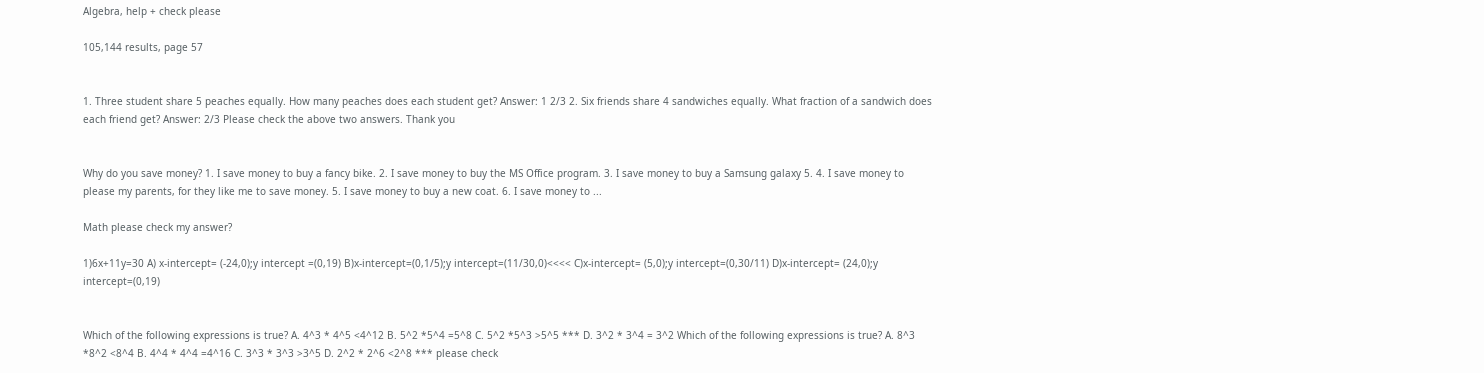Algebra, help + check please

105,144 results, page 57


1. Three student share 5 peaches equally. How many peaches does each student get? Answer: 1 2/3 2. Six friends share 4 sandwiches equally. What fraction of a sandwich does each friend get? Answer: 2/3 Please check the above two answers. Thank you


Why do you save money? 1. I save money to buy a fancy bike. 2. I save money to buy the MS Office program. 3. I save money to buy a Samsung galaxy 5. 4. I save money to please my parents, for they like me to save money. 5. I save money to buy a new coat. 6. I save money to ...

Math please check my answer?

1)6x+11y=30 A) x-intercept= (-24,0);y intercept =(0,19) B)x-intercept=(0,1/5);y intercept=(11/30,0)<<<< C)x-intercept= (5,0);y intercept=(0,30/11) D)x-intercept= (24,0);y intercept=(0,19)


Which of the following expressions is true? A. 4^3 * 4^5 <4^12 B. 5^2 *5^4 =5^8 C. 5^2 *5^3 >5^5 *** D. 3^2 * 3^4 = 3^2 Which of the following expressions is true? A. 8^3 *8^2 <8^4 B. 4^4 * 4^4 =4^16 C. 3^3 * 3^3 >3^5 D. 2^2 * 2^6 <2^8 *** please check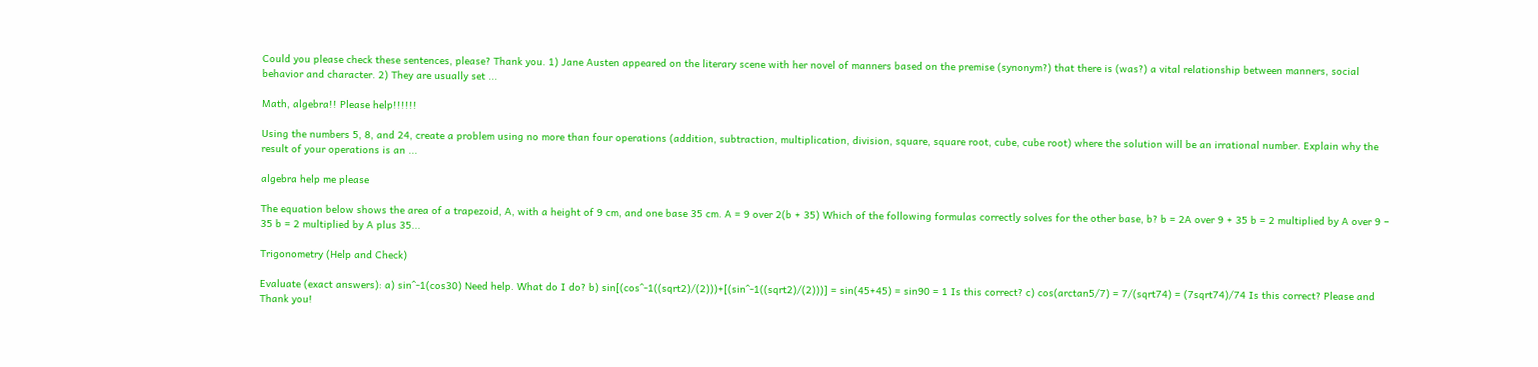Could you please check these sentences, please? Thank you. 1) Jane Austen appeared on the literary scene with her novel of manners based on the premise (synonym?) that there is (was?) a vital relationship between manners, social behavior and character. 2) They are usually set ...

Math, algebra!! Please help!!!!!!

Using the numbers 5, 8, and 24, create a problem using no more than four operations (addition, subtraction, multiplication, division, square, square root, cube, cube root) where the solution will be an irrational number. Explain why the result of your operations is an ...

algebra help me please

The equation below shows the area of a trapezoid, A, with a height of 9 cm, and one base 35 cm. A = 9 over 2(b + 35) Which of the following formulas correctly solves for the other base, b? b = 2A over 9 + 35 b = 2 multiplied by A over 9 − 35 b = 2 multiplied by A plus 35...

Trigonometry (Help and Check)

Evaluate (exact answers): a) sin^-1(cos30) Need help. What do I do? b) sin[(cos^-1((sqrt2)/(2)))+[(sin^-1((sqrt2)/(2)))] = sin(45+45) = sin90 = 1 Is this correct? c) cos(arctan5/7) = 7/(sqrt74) = (7sqrt74)/74 Is this correct? Please and Thank you!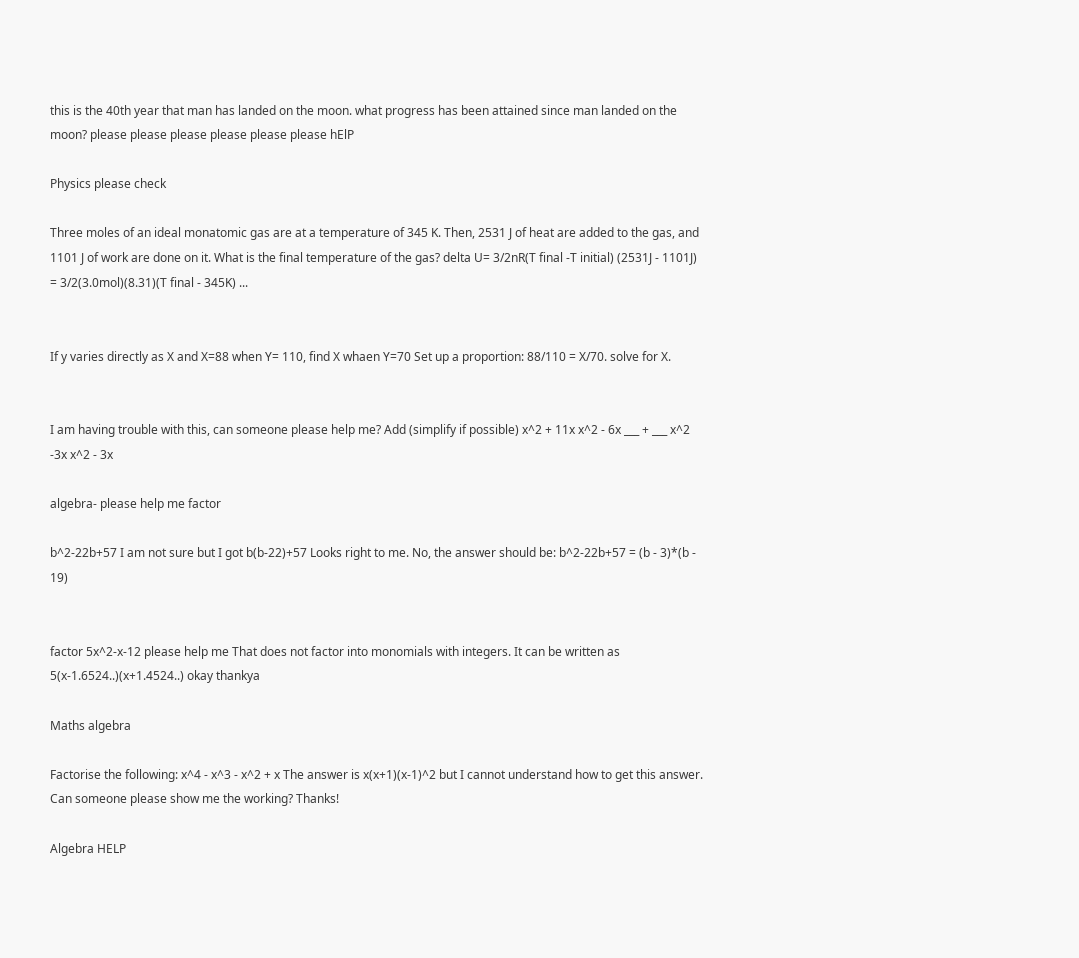this is the 40th year that man has landed on the moon. what progress has been attained since man landed on the moon? please please please please please please hElP

Physics please check

Three moles of an ideal monatomic gas are at a temperature of 345 K. Then, 2531 J of heat are added to the gas, and 1101 J of work are done on it. What is the final temperature of the gas? delta U= 3/2nR(T final -T initial) (2531J - 1101J) = 3/2(3.0mol)(8.31)(T final - 345K) ...


If y varies directly as X and X=88 when Y= 110, find X whaen Y=70 Set up a proportion: 88/110 = X/70. solve for X.


I am having trouble with this, can someone please help me? Add (simplify if possible) x^2 + 11x x^2 - 6x ___ + ___ x^2 -3x x^2 - 3x

algebra- please help me factor

b^2-22b+57 I am not sure but I got b(b-22)+57 Looks right to me. No, the answer should be: b^2-22b+57 = (b - 3)*(b - 19)


factor 5x^2-x-12 please help me That does not factor into monomials with integers. It can be written as 5(x-1.6524..)(x+1.4524..) okay thankya

Maths algebra

Factorise the following: x^4 - x^3 - x^2 + x The answer is x(x+1)(x-1)^2 but I cannot understand how to get this answer. Can someone please show me the working? Thanks!

Algebra HELP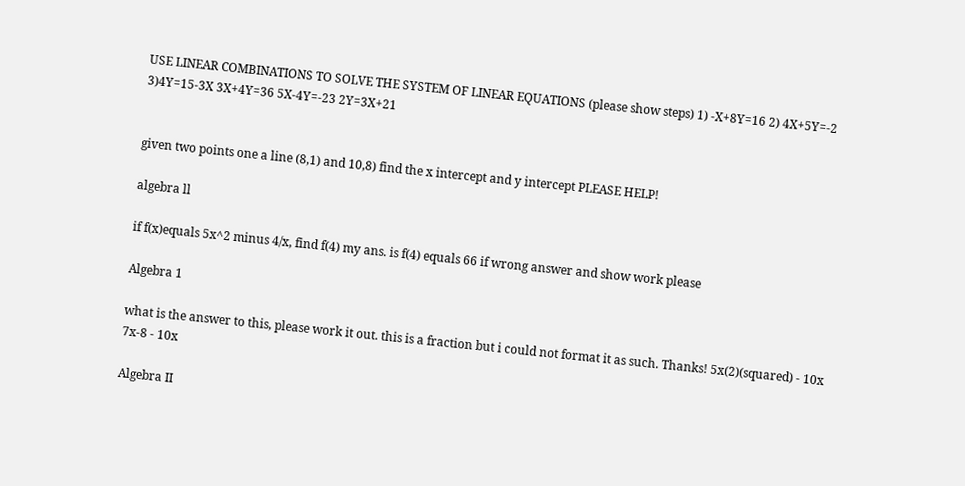USE LINEAR COMBINATIONS TO SOLVE THE SYSTEM OF LINEAR EQUATIONS (please show steps) 1) -X+8Y=16 2) 4X+5Y=-2 3)4Y=15-3X 3X+4Y=36 5X-4Y=-23 2Y=3X+21


given two points one a line (8,1) and 10,8) find the x intercept and y intercept PLEASE HELP!

algebra ll

if f(x)equals 5x^2 minus 4/x, find f(4) my ans. is f(4) equals 66 if wrong answer and show work please

Algebra 1

what is the answer to this, please work it out. this is a fraction but i could not format it as such. Thanks! 5x(2)(squared) - 10x 7x-8 - 10x

Algebra II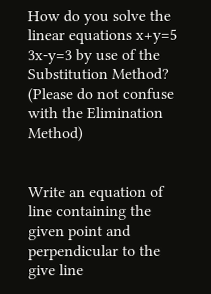How do you solve the linear equations x+y=5 3x-y=3 by use of the Substitution Method? (Please do not confuse with the Elimination Method)


Write an equation of line containing the given point and perpendicular to the give line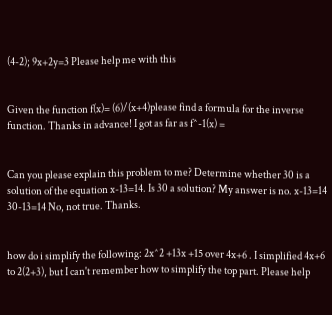(4-2); 9x+2y=3 Please help me with this


Given the function f(x)= (6)/(x+4)please find a formula for the inverse function. Thanks in advance! I got as far as f^-1(x) =


Can you please explain this problem to me? Determine whether 30 is a solution of the equation x-13=14. Is 30 a solution? My answer is no. x-13=14 30-13=14 No, not true. Thanks.


how do i simplify the following: 2x^2 +13x +15 over 4x+6 . I simplified 4x+6 to 2(2+3), but I can't remember how to simplify the top part. Please help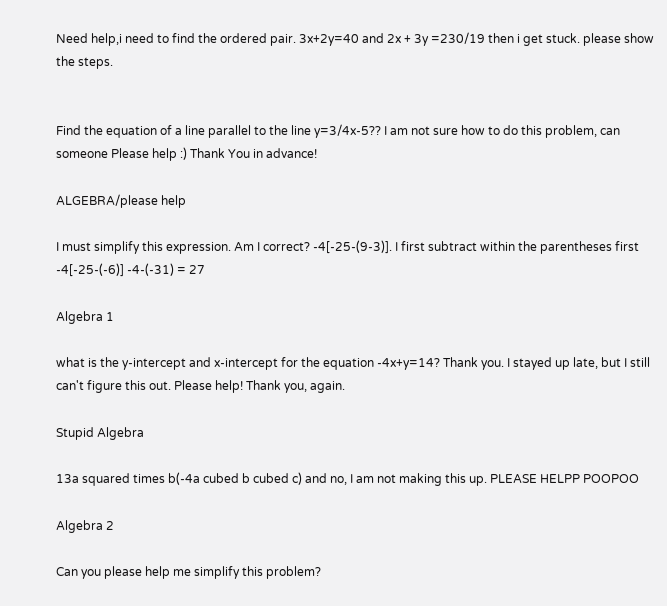Need help,i need to find the ordered pair. 3x+2y=40 and 2x + 3y =230/19 then i get stuck. please show the steps.


Find the equation of a line parallel to the line y=3/4x-5?? I am not sure how to do this problem, can someone Please help :) Thank You in advance!

ALGEBRA/please help

I must simplify this expression. Am I correct? -4[-25-(9-3)]. I first subtract within the parentheses first -4[-25-(-6)] -4-(-31) = 27

Algebra 1

what is the y-intercept and x-intercept for the equation -4x+y=14? Thank you. I stayed up late, but I still can't figure this out. Please help! Thank you, again.

Stupid Algebra

13a squared times b(-4a cubed b cubed c) and no, I am not making this up. PLEASE HELPP POOPOO

Algebra 2

Can you please help me simplify this problem?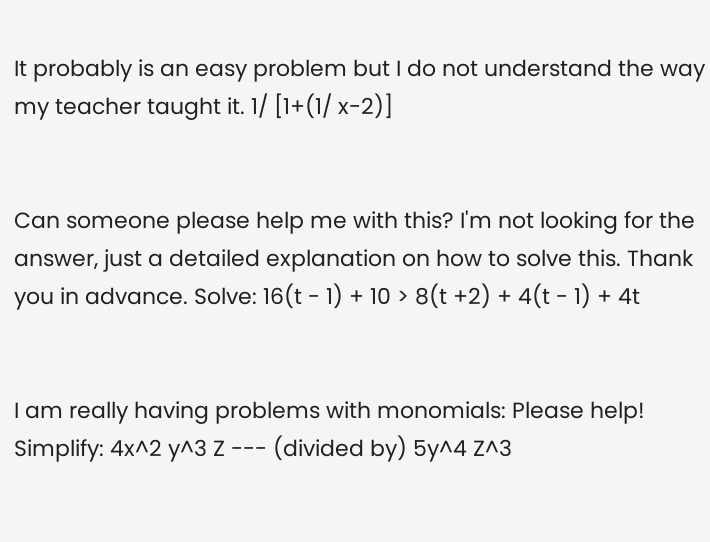It probably is an easy problem but I do not understand the way my teacher taught it. 1/ [1+(1/ x-2)]


Can someone please help me with this? I'm not looking for the answer, just a detailed explanation on how to solve this. Thank you in advance. Solve: 16(t - 1) + 10 > 8(t +2) + 4(t - 1) + 4t


I am really having problems with monomials: Please help! Simplify: 4x^2 y^3 Z --- (divided by) 5y^4 Z^3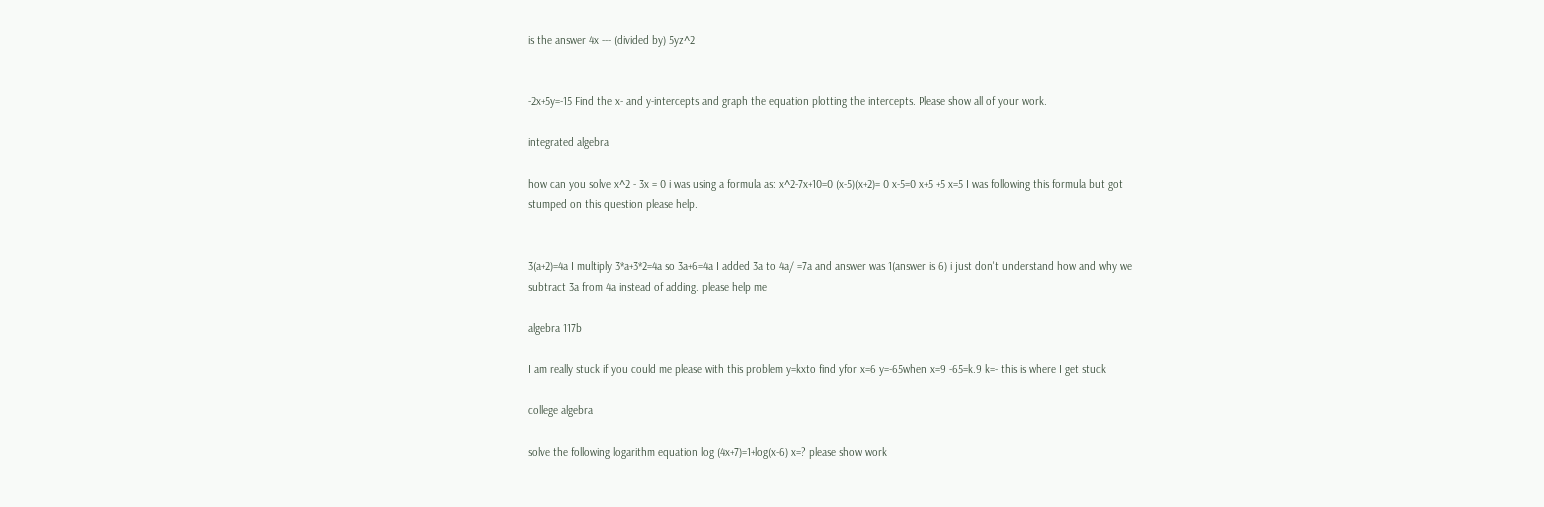is the answer 4x --- (divided by) 5yz^2


-2x+5y=-15 Find the x- and y-intercepts and graph the equation plotting the intercepts. Please show all of your work.

integrated algebra

how can you solve x^2 - 3x = 0 i was using a formula as: x^2-7x+10=0 (x-5)(x+2)= 0 x-5=0 x+5 +5 x=5 I was following this formula but got stumped on this question please help.


3(a+2)=4a I multiply 3*a+3*2=4a so 3a+6=4a I added 3a to 4a/ =7a and answer was 1(answer is 6) i just don't understand how and why we subtract 3a from 4a instead of adding. please help me

algebra 117b

I am really stuck if you could me please with this problem y=kxto find yfor x=6 y=-65when x=9 -65=k.9 k=- this is where I get stuck

college algebra

solve the following logarithm equation log (4x+7)=1+log(x-6) x=? please show work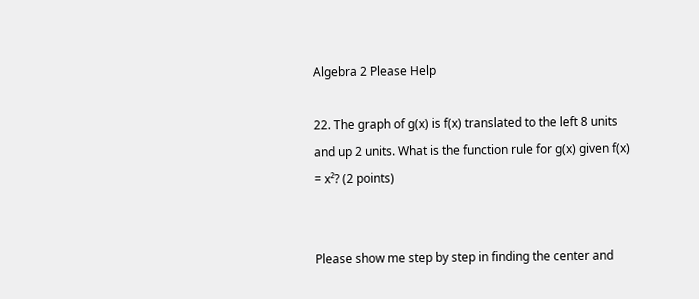Algebra 2 Please Help

22. The graph of g(x) is f(x) translated to the left 8 units and up 2 units. What is the function rule for g(x) given f(x) = x²? (2 points)


Please show me step by step in finding the center and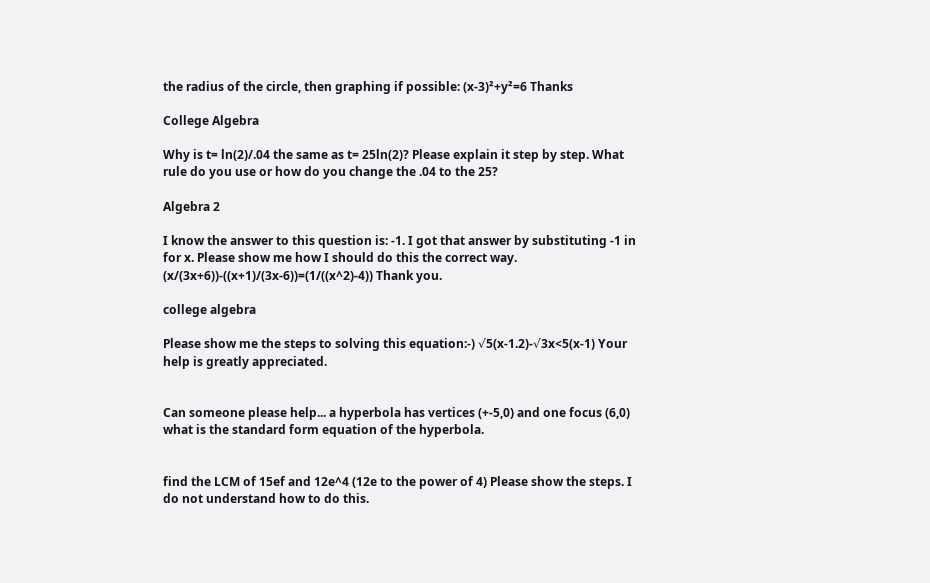the radius of the circle, then graphing if possible: (x-3)²+y²=6 Thanks

College Algebra

Why is t= ln(2)/.04 the same as t= 25ln(2)? Please explain it step by step. What rule do you use or how do you change the .04 to the 25?

Algebra 2

I know the answer to this question is: -1. I got that answer by substituting -1 in for x. Please show me how I should do this the correct way. (x/(3x+6))-((x+1)/(3x-6))=(1/((x^2)-4)) Thank you.

college algebra

Please show me the steps to solving this equation:-) √5(x-1.2)-√3x<5(x-1) Your help is greatly appreciated.


Can someone please help... a hyperbola has vertices (+-5,0) and one focus (6,0) what is the standard form equation of the hyperbola.


find the LCM of 15ef and 12e^4 (12e to the power of 4) Please show the steps. I do not understand how to do this.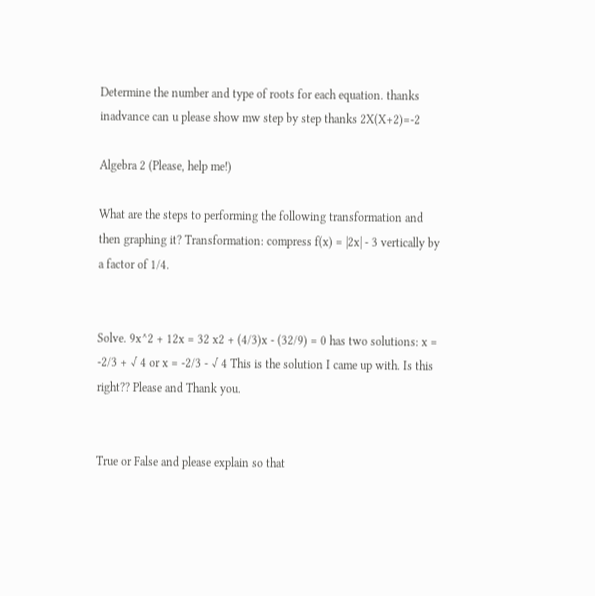Determine the number and type of roots for each equation. thanks inadvance can u please show mw step by step thanks 2X(X+2)=-2

Algebra 2 (Please, help me!)

What are the steps to performing the following transformation and then graphing it? Transformation: compress f(x) = |2x| - 3 vertically by a factor of 1/4.


Solve. 9x^2 + 12x = 32 x2 + (4/3)x - (32/9) = 0 has two solutions: x = -2/3 + √ 4 or x = -2/3 - √ 4 This is the solution I came up with. Is this right?? Please and Thank you.


True or False and please explain so that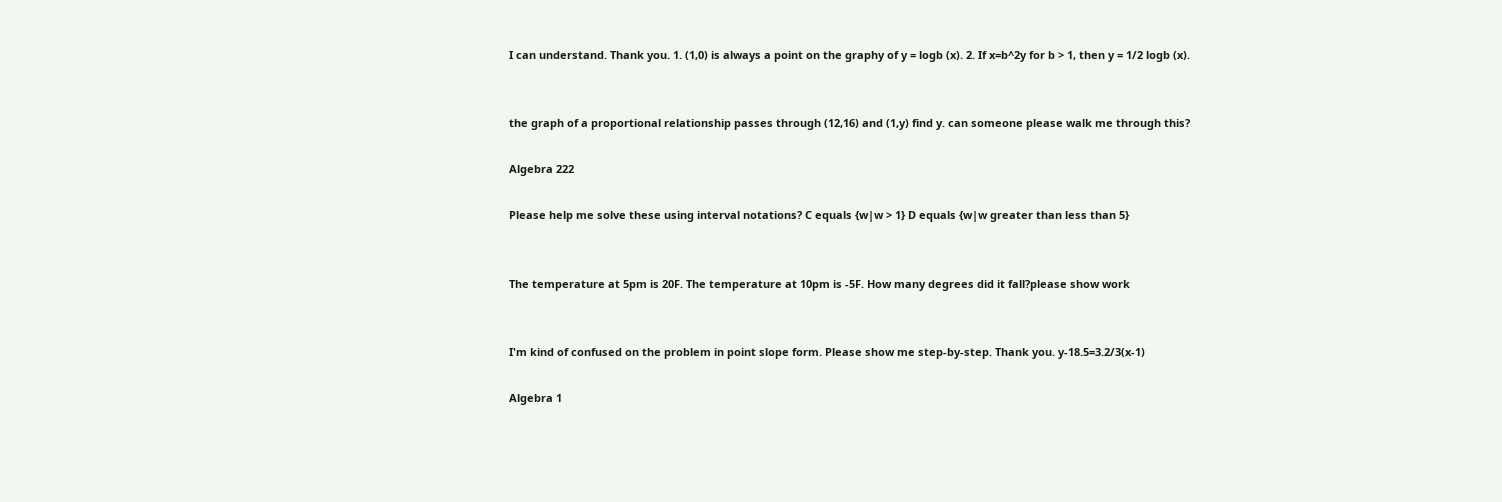I can understand. Thank you. 1. (1,0) is always a point on the graphy of y = logb (x). 2. If x=b^2y for b > 1, then y = 1/2 logb (x).


the graph of a proportional relationship passes through (12,16) and (1,y) find y. can someone please walk me through this?

Algebra 222

Please help me solve these using interval notations? C equals {w|w > 1} D equals {w|w greater than less than 5}


The temperature at 5pm is 20F. The temperature at 10pm is -5F. How many degrees did it fall?please show work


I'm kind of confused on the problem in point slope form. Please show me step-by-step. Thank you. y-18.5=3.2/3(x-1)

Algebra 1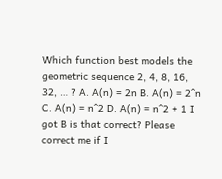Which function best models the geometric sequence 2, 4, 8, 16, 32, … ? A. A(n) = 2n B. A(n) = 2^n C. A(n) = n^2 D. A(n) = n^2 + 1 I got B is that correct? Please correct me if I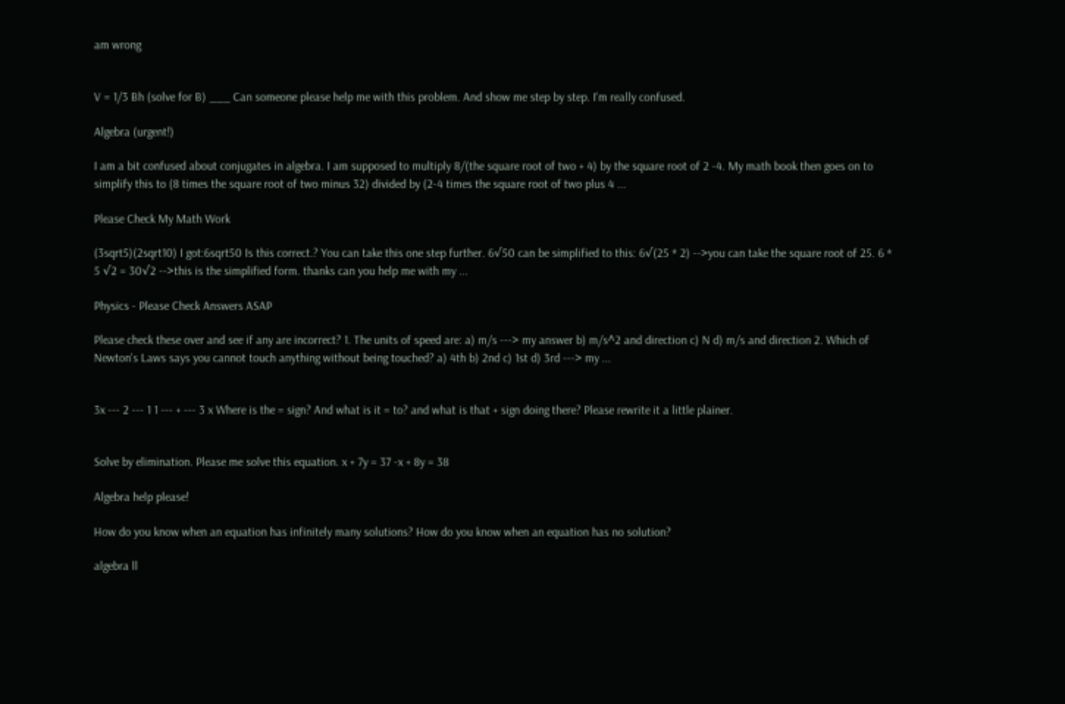am wrong


V = 1/3 Bh (solve for B) ___ Can someone please help me with this problem. And show me step by step. I'm really confused.

Algebra (urgent!)

I am a bit confused about conjugates in algebra. I am supposed to multiply 8/(the square root of two + 4) by the square root of 2 -4. My math book then goes on to simplify this to (8 times the square root of two minus 32) divided by (2-4 times the square root of two plus 4 ...

Please Check My Math Work

(3sqrt5)(2sqrt10) I got:6sqrt50 Is this correct.? You can take this one step further. 6√50 can be simplified to this: 6√(25 * 2) -->you can take the square root of 25. 6 * 5 √2 = 30√2 -->this is the simplified form. thanks can you help me with my ...

Physics - Please Check Answers ASAP

Please check these over and see if any are incorrect? 1. The units of speed are: a) m/s ---> my answer b) m/s^2 and direction c) N d) m/s and direction 2. Which of Newton's Laws says you cannot touch anything without being touched? a) 4th b) 2nd c) 1st d) 3rd ---> my ...


3x --- 2 --- 1 1 --- + --- 3 x Where is the = sign? And what is it = to? and what is that + sign doing there? Please rewrite it a little plainer.


Solve by elimination. Please me solve this equation. x + 7y = 37 -x + 8y = 38

Algebra help please!

How do you know when an equation has infinitely many solutions? How do you know when an equation has no solution?

algebra ll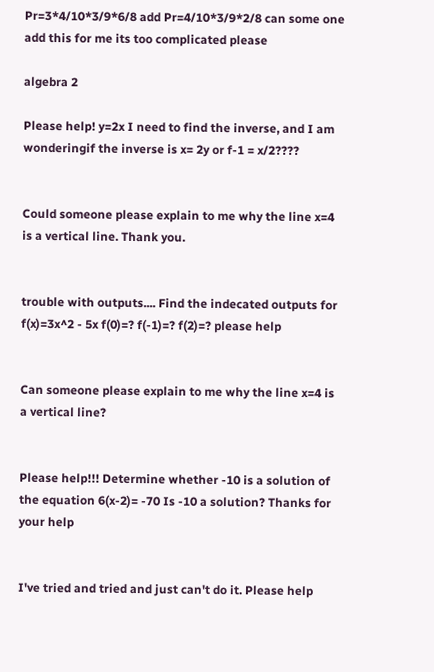Pr=3*4/10*3/9*6/8 add Pr=4/10*3/9*2/8 can some one add this for me its too complicated please

algebra 2

Please help! y=2x I need to find the inverse, and I am wonderingif the inverse is x= 2y or f-1 = x/2????


Could someone please explain to me why the line x=4 is a vertical line. Thank you.


trouble with outputs.... Find the indecated outputs for f(x)=3x^2 - 5x f(0)=? f(-1)=? f(2)=? please help


Can someone please explain to me why the line x=4 is a vertical line?


Please help!!! Determine whether -10 is a solution of the equation 6(x-2)= -70 Is -10 a solution? Thanks for your help


I've tried and tried and just can't do it. Please help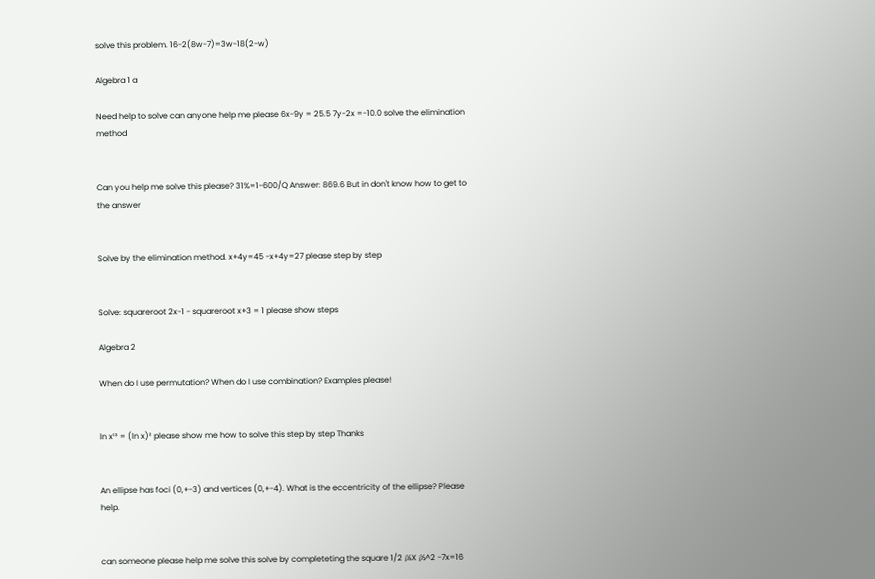solve this problem. 16-2(8w-7)=3w-18(2-w)

Algebra 1 a

Need help to solve can anyone help me please 6x-9y = 25.5 7y-2x =-10.0 solve the elimination method


Can you help me solve this please? 31%=1-600/Q Answer: 869.6 But in don't know how to get to the answer


Solve by the elimination method. x+4y=45 -x+4y=27 please step by step


Solve: squareroot 2x-1 - squareroot x+3 = 1 please show steps

Algebra 2

When do I use permutation? When do I use combination? Examples please!


ln x¹³ = (ln x)² please show me how to solve this step by step Thanks


An ellipse has foci (0,+-3) and vertices (0,+-4). What is the eccentricity of the ellipse? Please help.


can someone please help me solve this solve by completeting the square 1/2 ¡¼X ¡½^2 -7x=16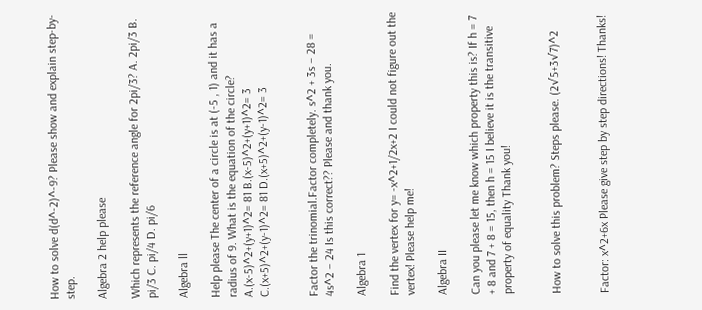How to solve d(d^-2)^-9? Please show and explain step-by-step.

Algebra 2 help please

Which represents the reference angle for 2pi/3? A. 2pi/3 B. pi/3 C. pi/4 D. pi/6

Algebra ll

Help please The center of a circle is at (-5 , 1) and it has a radius of 9. What is the equation of the circle? A.(x-5)^2+(y+1)^2= 81 B.(x-5)^2+(y+1)^2= 3 C.(x+5)^2+(y-1)^2= 81 D.(x+5)^2+(y-1)^2= 3


Factor the trinomial.Factor completely. s^2 + 3s – 28 = 4s^2 – 24 Is this correct?? Please and thank you.

Algebra 1

Find the vertex for y= -x^2+1/2x+2 I could not figure out the vertex! Please help me!

Algebra II

Can you please let me know which property this is? If h = 7 + 8 and 7 + 8 = 15, then h = 15 I believe it is the transitive property of equality Thank you!


How to solve this problem? Steps please. (2√5+3√7)^2


Factor: x^2+6x Please give step by step directions! Thanks!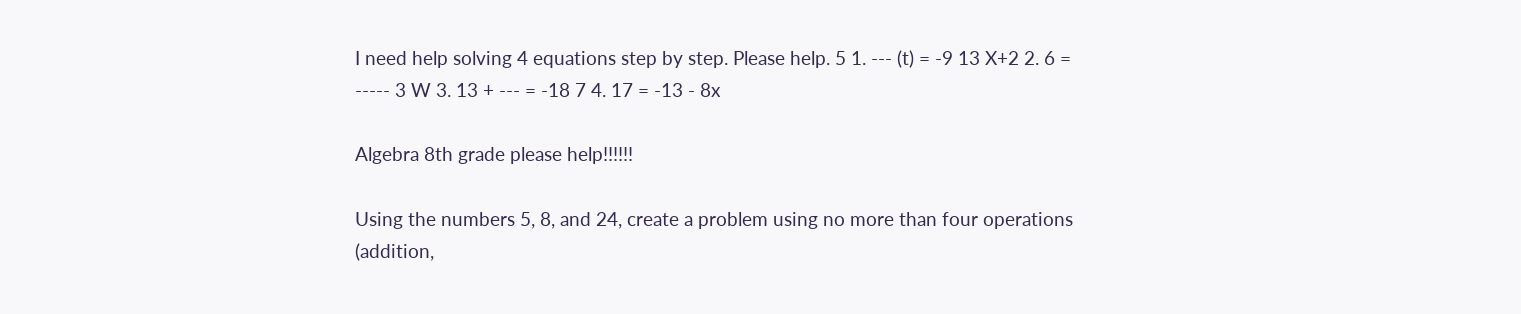I need help solving 4 equations step by step. Please help. 5 1. --- (t) = -9 13 X+2 2. 6 = ----- 3 W 3. 13 + --- = -18 7 4. 17 = -13 - 8x

Algebra 8th grade please help!!!!!!

Using the numbers 5, 8, and 24, create a problem using no more than four operations (addition,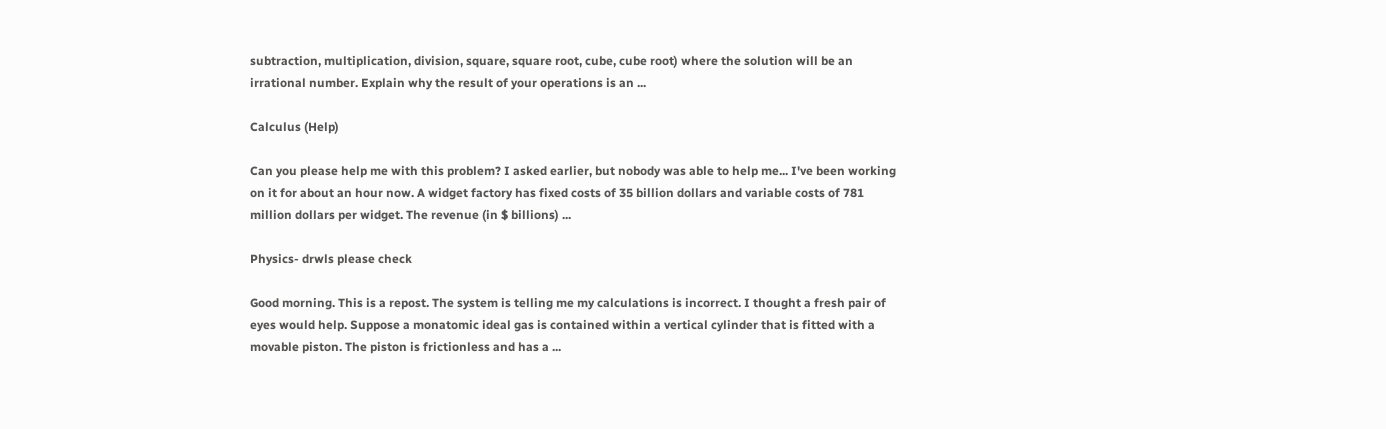subtraction, multiplication, division, square, square root, cube, cube root) where the solution will be an irrational number. Explain why the result of your operations is an ...

Calculus (Help)

Can you please help me with this problem? I asked earlier, but nobody was able to help me... I've been working on it for about an hour now. A widget factory has fixed costs of 35 billion dollars and variable costs of 781 million dollars per widget. The revenue (in $ billions) ...

Physics- drwls please check

Good morning. This is a repost. The system is telling me my calculations is incorrect. I thought a fresh pair of eyes would help. Suppose a monatomic ideal gas is contained within a vertical cylinder that is fitted with a movable piston. The piston is frictionless and has a ...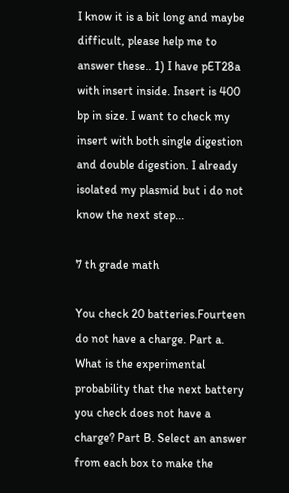I know it is a bit long and maybe difficult, please help me to answer these.. 1) I have pET28a with insert inside. Insert is 400 bp in size. I want to check my insert with both single digestion and double digestion. I already isolated my plasmid but i do not know the next step...

7 th grade math

You check 20 batteries.Fourteen do not have a charge. Part a. What is the experimental probability that the next battery you check does not have a charge? Part B. Select an answer from each box to make the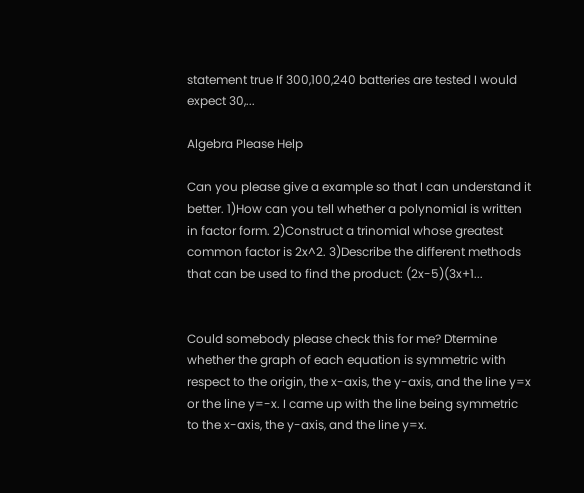statement true If 300,100,240 batteries are tested I would expect 30,...

Algebra Please Help

Can you please give a example so that I can understand it better. 1)How can you tell whether a polynomial is written in factor form. 2)Construct a trinomial whose greatest common factor is 2x^2. 3)Describe the different methods that can be used to find the product: (2x-5)(3x+1...


Could somebody please check this for me? Dtermine whether the graph of each equation is symmetric with respect to the origin, the x-axis, the y-axis, and the line y=x or the line y=-x. I came up with the line being symmetric to the x-axis, the y-axis, and the line y=x.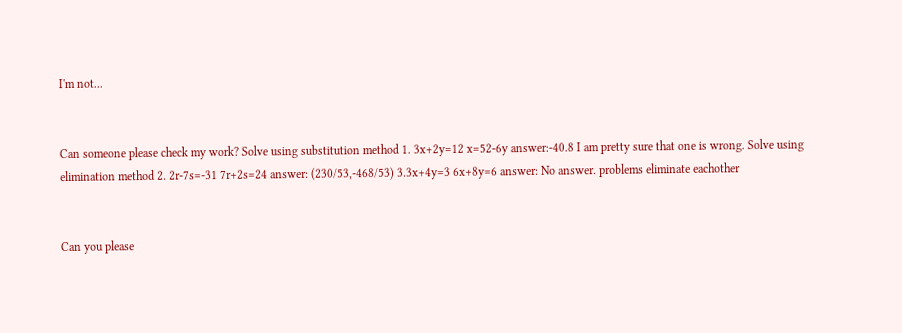I'm not...


Can someone please check my work? Solve using substitution method 1. 3x+2y=12 x=52-6y answer:-40.8 I am pretty sure that one is wrong. Solve using elimination method 2. 2r-7s=-31 7r+2s=24 answer: (230/53,-468/53) 3.3x+4y=3 6x+8y=6 answer: No answer. problems eliminate eachother


Can you please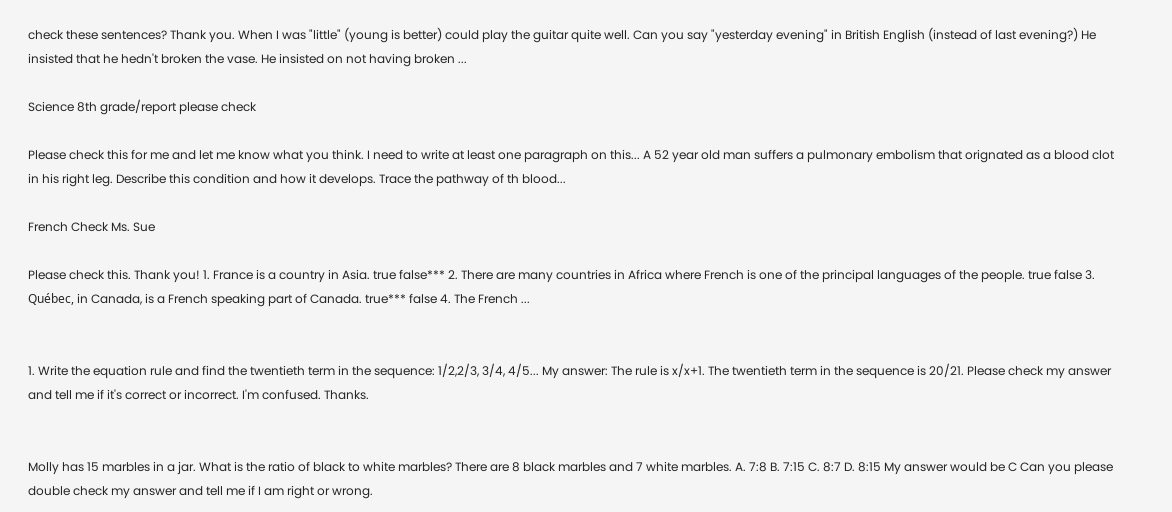check these sentences? Thank you. When I was "little" (young is better) could play the guitar quite well. Can you say "yesterday evening" in British English (instead of last evening?) He insisted that he hedn't broken the vase. He insisted on not having broken ...

Science 8th grade/report please check

Please check this for me and let me know what you think. I need to write at least one paragraph on this... A 52 year old man suffers a pulmonary embolism that orignated as a blood clot in his right leg. Describe this condition and how it develops. Trace the pathway of th blood...

French Check Ms. Sue

Please check this. Thank you! 1. France is a country in Asia. true false*** 2. There are many countries in Africa where French is one of the principal languages of the people. true false 3. Québec, in Canada, is a French speaking part of Canada. true*** false 4. The French ...


1. Write the equation rule and find the twentieth term in the sequence: 1/2,2/3, 3/4, 4/5... My answer: The rule is x/x+1. The twentieth term in the sequence is 20/21. Please check my answer and tell me if it's correct or incorrect. I'm confused. Thanks.


Molly has 15 marbles in a jar. What is the ratio of black to white marbles? There are 8 black marbles and 7 white marbles. A. 7:8 B. 7:15 C. 8:7 D. 8:15 My answer would be C Can you please double check my answer and tell me if I am right or wrong.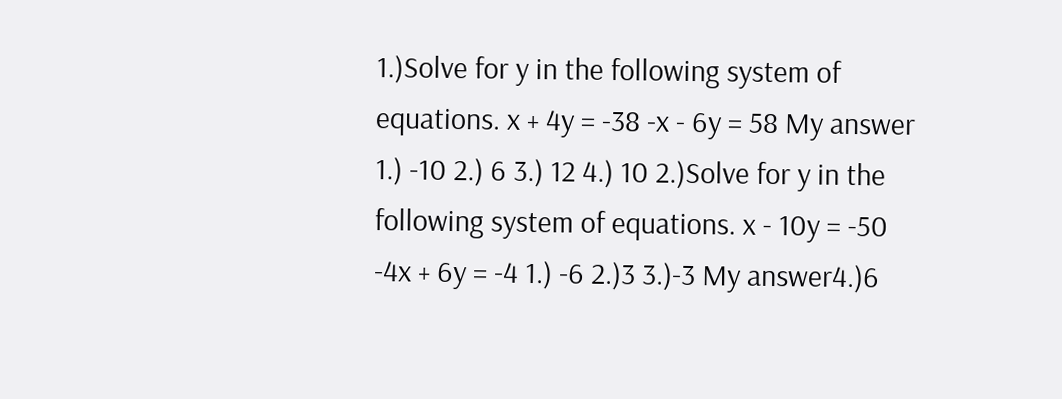1.)Solve for y in the following system of equations. x + 4y = -38 -x - 6y = 58 My answer 1.) -10 2.) 6 3.) 12 4.) 10 2.)Solve for y in the following system of equations. x - 10y = -50 -4x + 6y = -4 1.) -6 2.)3 3.)-3 My answer4.)6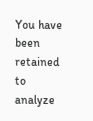You have been retained to analyze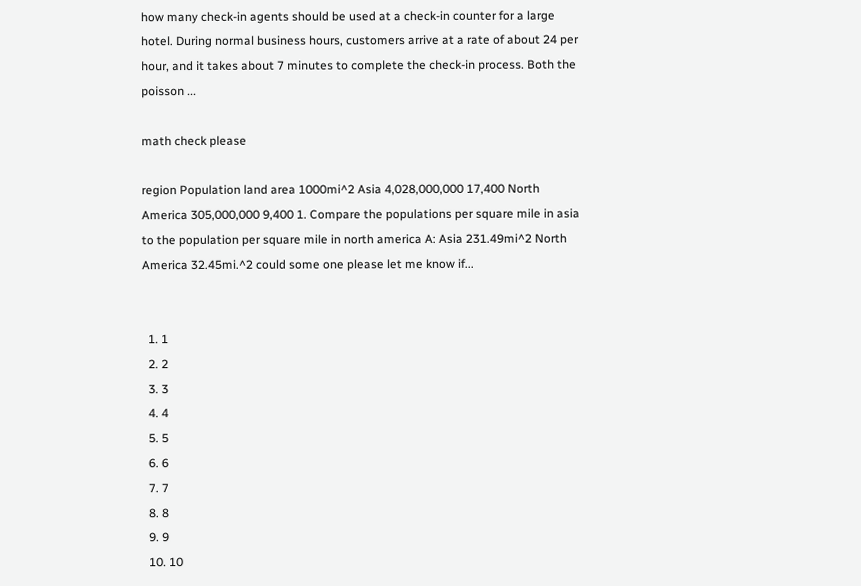how many check-in agents should be used at a check-in counter for a large hotel. During normal business hours, customers arrive at a rate of about 24 per hour, and it takes about 7 minutes to complete the check-in process. Both the poisson ...

math check please

region Population land area 1000mi^2 Asia 4,028,000,000 17,400 North America 305,000,000 9,400 1. Compare the populations per square mile in asia to the population per square mile in north america A: Asia 231.49mi^2 North America 32.45mi.^2 could some one please let me know if...


  1. 1
  2. 2
  3. 3
  4. 4
  5. 5
  6. 6
  7. 7
  8. 8
  9. 9
  10. 10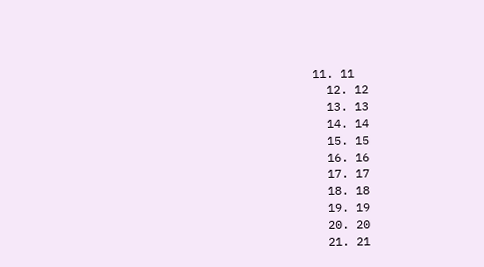11. 11
  12. 12
  13. 13
  14. 14
  15. 15
  16. 16
  17. 17
  18. 18
  19. 19
  20. 20
  21. 21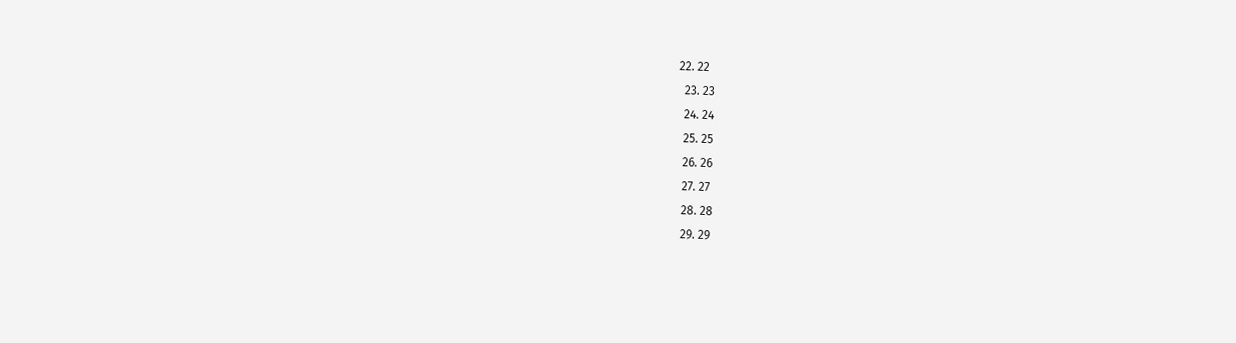22. 22
  23. 23
  24. 24
  25. 25
  26. 26
  27. 27
  28. 28
  29. 29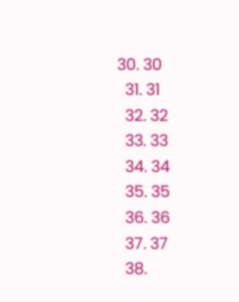30. 30
  31. 31
  32. 32
  33. 33
  34. 34
  35. 35
  36. 36
  37. 37
  38.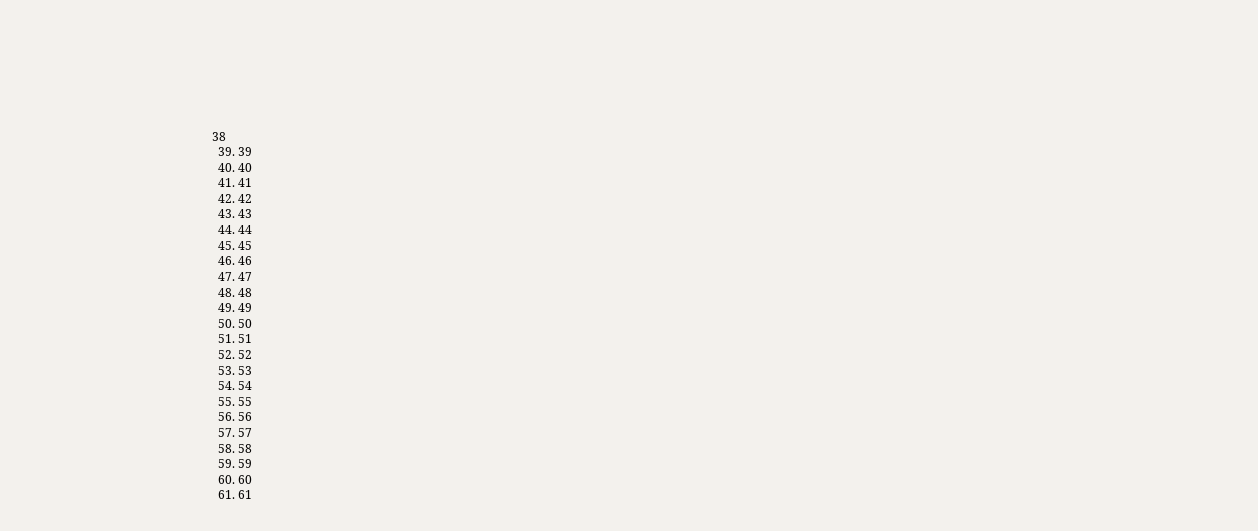38
  39. 39
  40. 40
  41. 41
  42. 42
  43. 43
  44. 44
  45. 45
  46. 46
  47. 47
  48. 48
  49. 49
  50. 50
  51. 51
  52. 52
  53. 53
  54. 54
  55. 55
  56. 56
  57. 57
  58. 58
  59. 59
  60. 60
  61. 61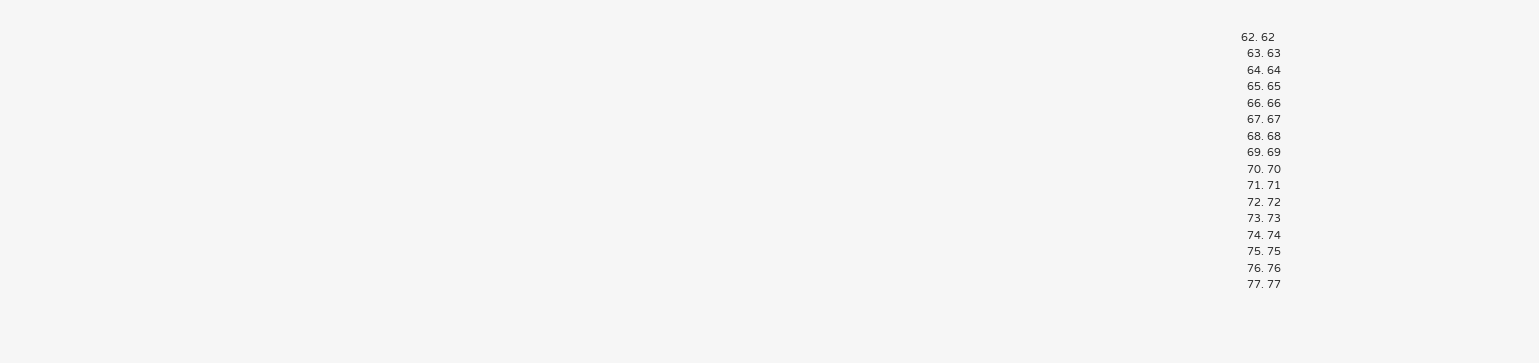62. 62
  63. 63
  64. 64
  65. 65
  66. 66
  67. 67
  68. 68
  69. 69
  70. 70
  71. 71
  72. 72
  73. 73
  74. 74
  75. 75
  76. 76
  77. 77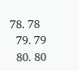78. 78
  79. 79
  80. 80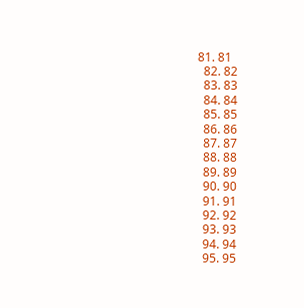81. 81
  82. 82
  83. 83
  84. 84
  85. 85
  86. 86
  87. 87
  88. 88
  89. 89
  90. 90
  91. 91
  92. 92
  93. 93
  94. 94
  95. 95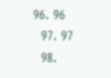96. 96
  97. 97
  98.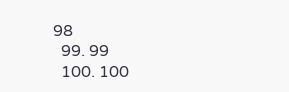98
  99. 99
  100. 100